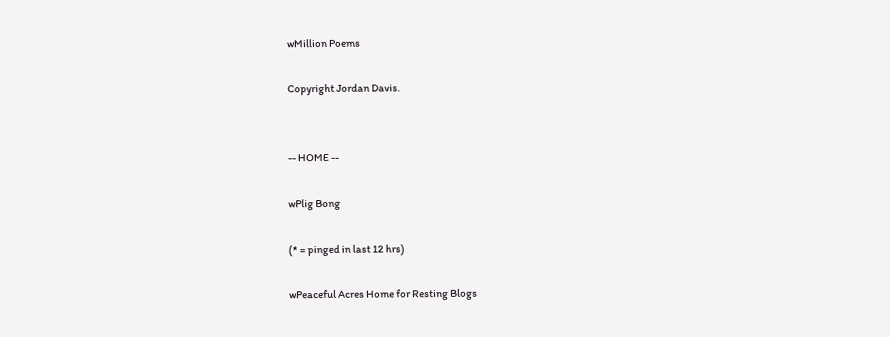wMillion Poems

Copyright Jordan Davis.


-- HOME --

wPlig Bong

(* = pinged in last 12 hrs)

wPeaceful Acres Home for Resting Blogs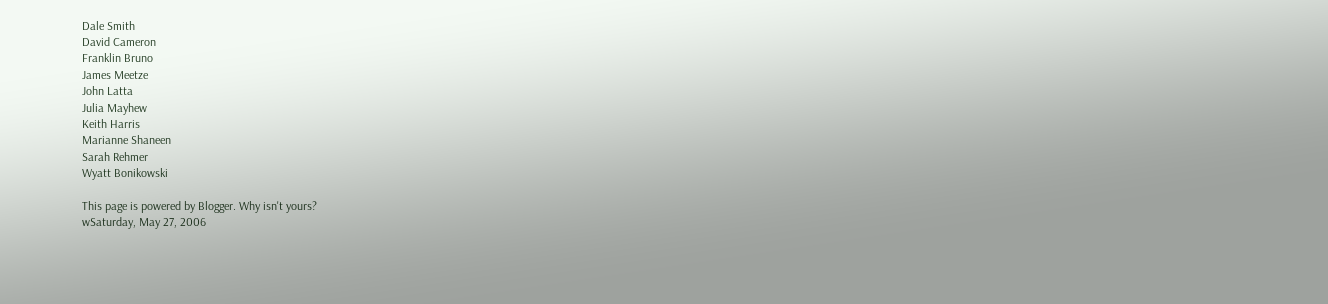Dale Smith
David Cameron
Franklin Bruno
James Meetze
John Latta
Julia Mayhew
Keith Harris
Marianne Shaneen
Sarah Rehmer
Wyatt Bonikowski

This page is powered by Blogger. Why isn't yours?
wSaturday, May 27, 2006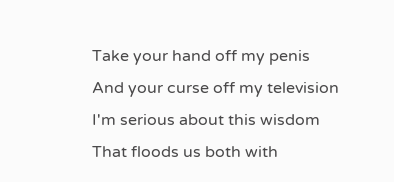Take your hand off my penis
And your curse off my television
I'm serious about this wisdom
That floods us both with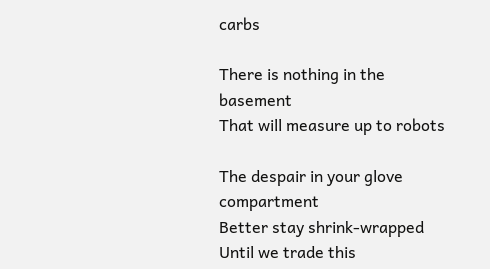carbs

There is nothing in the basement
That will measure up to robots

The despair in your glove compartment
Better stay shrink-wrapped
Until we trade this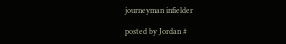journeyman infielder

posted by Jordan #